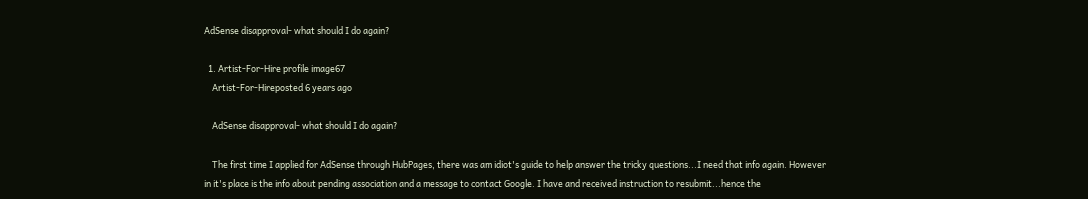AdSense disapproval- what should I do again?

  1. Artist-For-Hire profile image67
    Artist-For-Hireposted 6 years ago

    AdSense disapproval- what should I do again?

    The first time I applied for AdSense through HubPages, there was am idiot's guide to help answer the tricky questions...I need that info again. However in it's place is the info about pending association and a message to contact Google. I have and received instruction to resubmit...hence the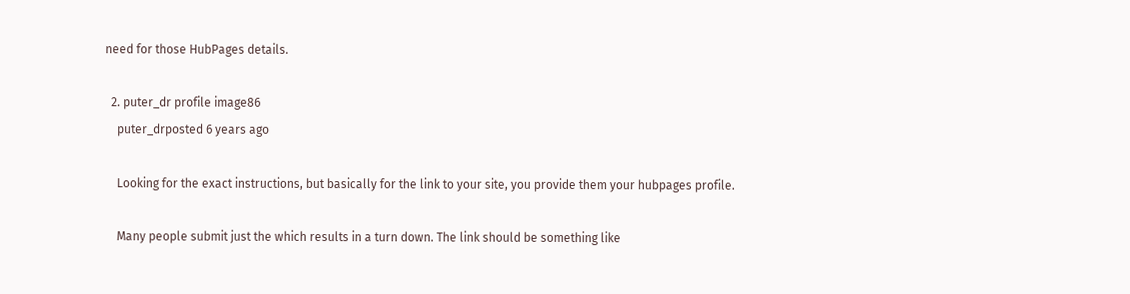need for those HubPages details.

  2. puter_dr profile image86
    puter_drposted 6 years ago

    Looking for the exact instructions, but basically for the link to your site, you provide them your hubpages profile.

    Many people submit just the which results in a turn down. The link should be something like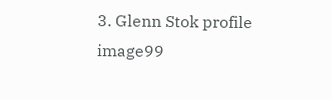3. Glenn Stok profile image99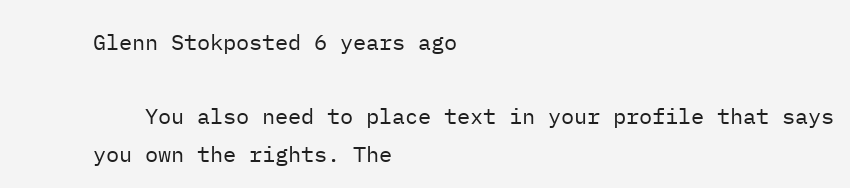Glenn Stokposted 6 years ago

    You also need to place text in your profile that says you own the rights. The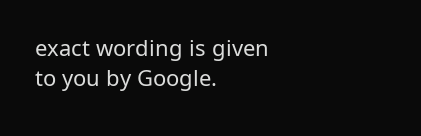exact wording is given to you by Google.